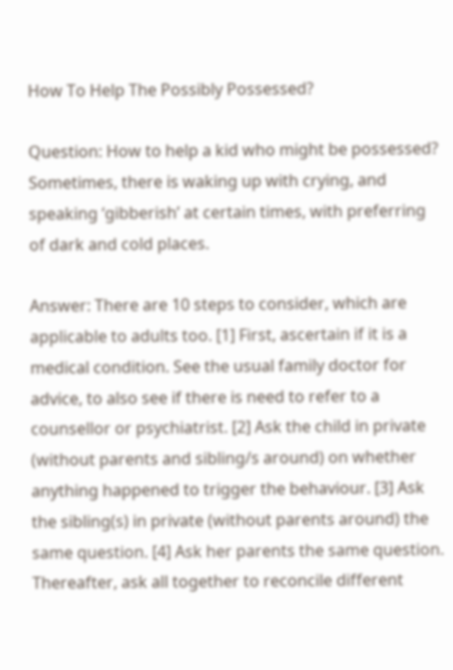How To Help The Possibly Possessed?

Question: How to help a kid who might be possessed? Sometimes, there is waking up with crying, and speaking ‘gibberish’ at certain times, with preferring of dark and cold places.

Answer: There are 10 steps to consider, which are applicable to adults too. [1] First, ascertain if it is a medical condition. See the usual family doctor for advice, to also see if there is need to refer to a counsellor or psychiatrist. [2] Ask the child in private (without parents and sibling/s around) on whether anything happened to trigger the behaviour. [3] Ask the sibling(s) in private (without parents around) the same question. [4] Ask her parents the same question. Thereafter, ask all together to reconcile different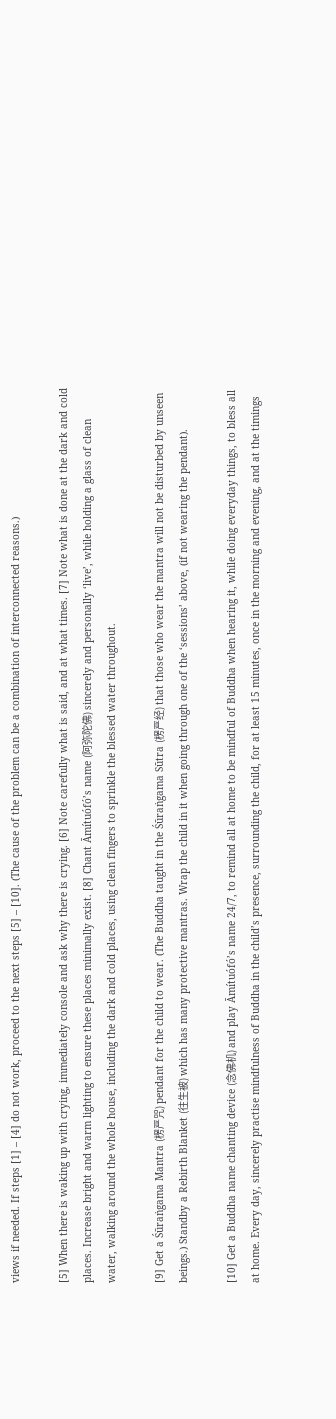views if needed. If steps [1] – [4] do not work, proceed to the next steps [5] – [10]. (The cause of the problem can be a combination of interconnected reasons.)

[5] When there is waking up with crying, immediately console and ask why there is crying. [6] Note carefully what is said, and at what times. [7] Note what is done at the dark and cold places. Increase bright and warm lighting to ensure these places minimally exist. [8] Chant Āmítuófó’s name (阿弥陀佛) sincerely and personally ‘live’, while holding a glass of clean water, walking around the whole house, including the dark and cold places, using clean fingers to sprinkle the blessed water throughout.

[9] Get a Śūraṅgama Mantra (楞严咒) pendant for the child to wear. (The Buddha taught in the Śūraṅgama Sūtra (楞严经) that those who wear the mantra will not be disturbed by unseen beings.) Standby a Rebirth Blanket (往生被) which has many protective mantras. Wrap the child in it when going through one of the ‘sessions’ above, (if not wearing the pendant).

[10] Get a Buddha name chanting device (念佛机) and play Āmítuófó’s name 24/7, to remind all at home to be mindful of Buddha when hearing it, while doing everyday things, to bless all at home. Every day, sincerely practise mindfulness of Buddha in the child’s presence, surrounding the child, for at least 15 minutes, once in the morning and evening, and at the timings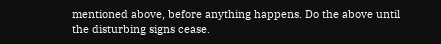mentioned above, before anything happens. Do the above until the disturbing signs cease.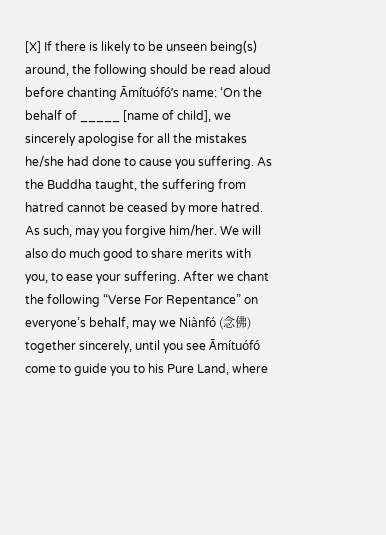[X] If there is likely to be unseen being(s) around, the following should be read aloud before chanting Āmítuófó’s name: ‘On the behalf of _____ [name of child], we sincerely apologise for all the mistakes he/she had done to cause you suffering. As the Buddha taught, the suffering from hatred cannot be ceased by more hatred. As such, may you forgive him/her. We will also do much good to share merits with you, to ease your suffering. After we chant the following “Verse For Repentance” on everyone’s behalf, may we Niànfó (念佛) together sincerely, until you see Āmítuófó come to guide you to his Pure Land, where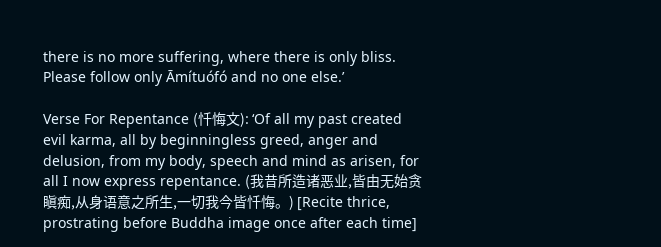there is no more suffering, where there is only bliss. Please follow only Āmítuófó and no one else.’

Verse For Repentance (忏悔文): ‘Of all my past created evil karma, all by beginningless greed, anger and delusion, from my body, speech and mind as arisen, for all I now express repentance. (我昔所造诸恶业,皆由无始贪瞋痴,从身语意之所生,一切我今皆忏悔。) [Recite thrice, prostrating before Buddha image once after each time]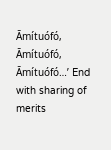Āmítuófó, Āmítuófó, Āmítuófó…’ End with sharing of merits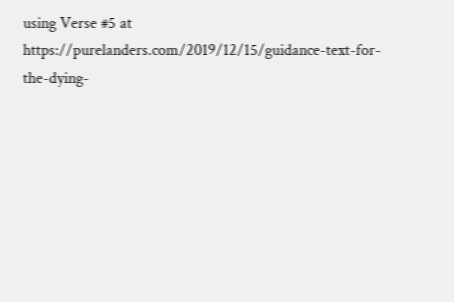using Verse #5 at https://purelanders.com/2019/12/15/guidance-text-for-the-dying-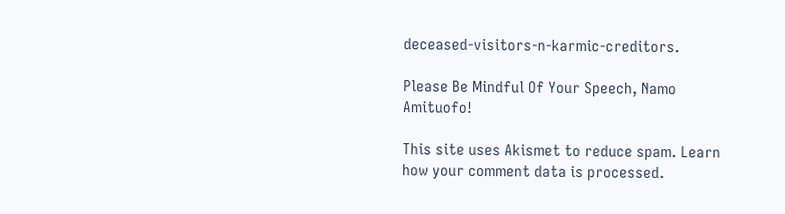deceased-visitors-n-karmic-creditors.

Please Be Mindful Of Your Speech, Namo Amituofo!

This site uses Akismet to reduce spam. Learn how your comment data is processed.